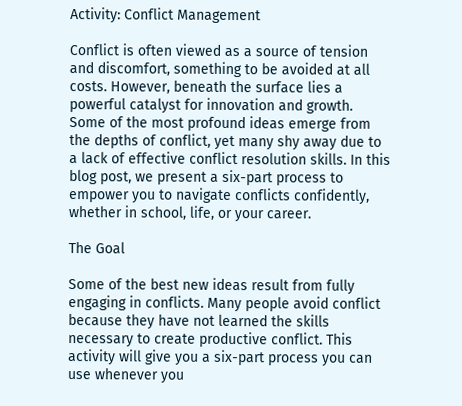Activity: Conflict Management

Conflict is often viewed as a source of tension and discomfort, something to be avoided at all costs. However, beneath the surface lies a powerful catalyst for innovation and growth. Some of the most profound ideas emerge from the depths of conflict, yet many shy away due to a lack of effective conflict resolution skills. In this blog post, we present a six-part process to empower you to navigate conflicts confidently, whether in school, life, or your career.

The Goal

Some of the best new ideas result from fully engaging in conflicts. Many people avoid conflict because they have not learned the skills necessary to create productive conflict. This activity will give you a six-part process you can use whenever you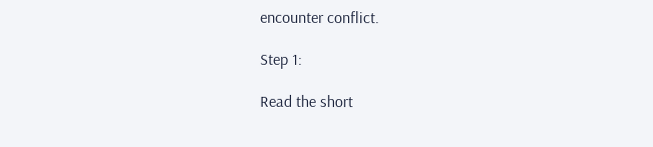encounter conflict.

Step 1:

Read the short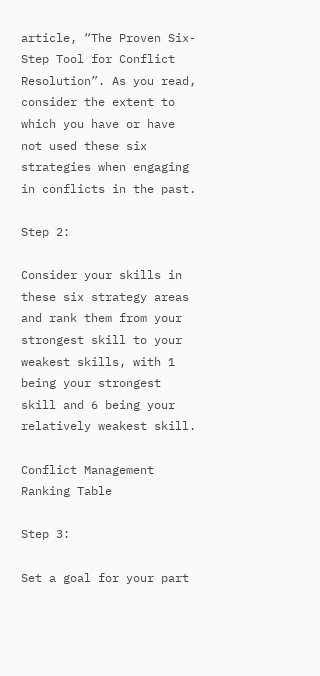article, “The Proven Six-Step Tool for Conflict Resolution”. As you read, consider the extent to which you have or have not used these six strategies when engaging in conflicts in the past.

Step 2:

Consider your skills in these six strategy areas and rank them from your strongest skill to your weakest skills, with 1 being your strongest skill and 6 being your relatively weakest skill.

Conflict Management Ranking Table

Step 3:

Set a goal for your part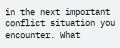in the next important conflict situation you encounter. What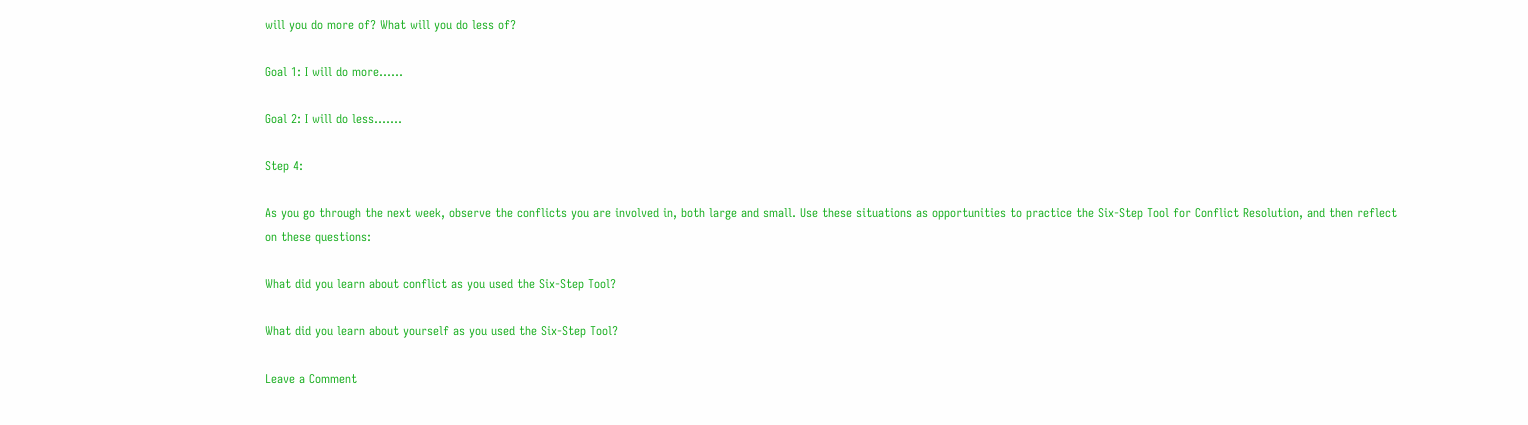will you do more of? What will you do less of?

Goal 1: I will do more……

Goal 2: I will do less…….

Step 4:

As you go through the next week, observe the conflicts you are involved in, both large and small. Use these situations as opportunities to practice the Six-Step Tool for Conflict Resolution, and then reflect on these questions:

What did you learn about conflict as you used the Six-Step Tool?

What did you learn about yourself as you used the Six-Step Tool?

Leave a Comment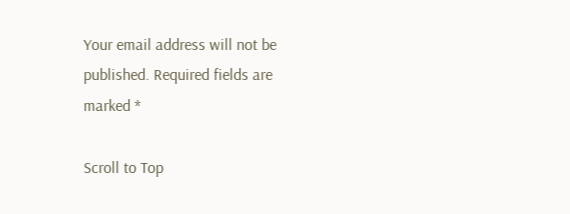Your email address will not be published. Required fields are marked *

Scroll to Top